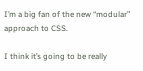I’m a big fan of the new “modular” approach to CSS.

I think it’s going to be really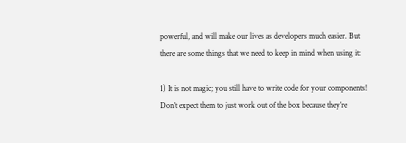powerful, and will make our lives as developers much easier. But there are some things that we need to keep in mind when using it:

1) It is not magic; you still have to write code for your components! Don’t expect them to just work out of the box because they’re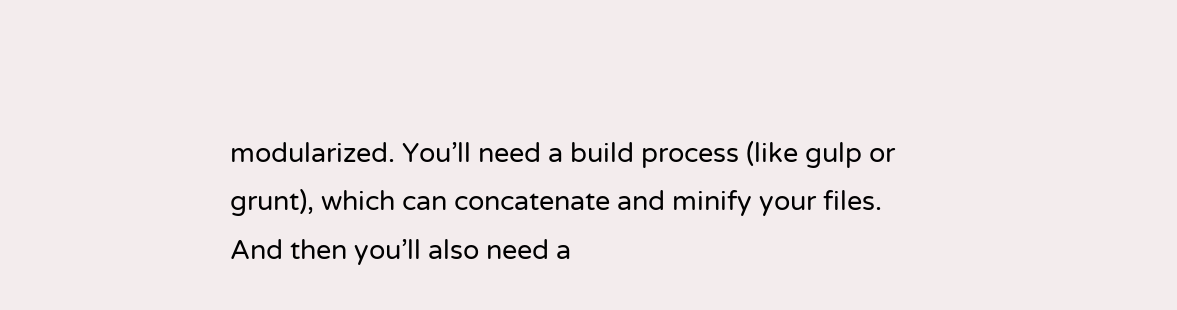modularized. You’ll need a build process (like gulp or grunt), which can concatenate and minify your files. And then you’ll also need a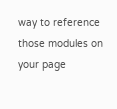way to reference those modules on your page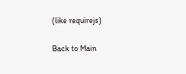(like requirejs)

Back to Main